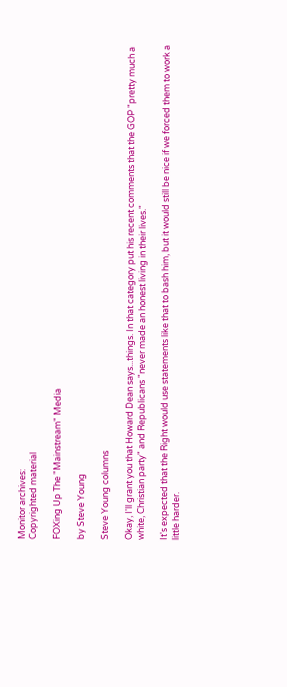Monitor archives:
Copyrighted material

FOXing Up The "Mainstream" Media

by Steve Young

Steve Young columns

Okay, I'll grant you that Howard Dean says...things. In that category put his recent comments that the GOP "pretty much a white, Christian party" and Republicans "never made an honest living in their lives."

It's expected that the Right would use statements like that to bash him, but it would still be nice if we forced them to work a little harder.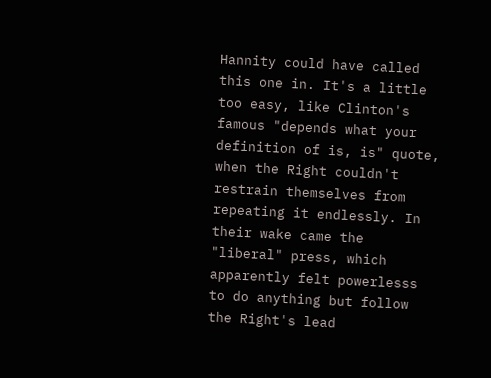Hannity could have called this one in. It's a little too easy, like Clinton's famous "depends what your definition of is, is" quote, when the Right couldn't restrain themselves from repeating it endlessly. In their wake came the "liberal" press, which apparently felt powerlesss to do anything but follow the Right's lead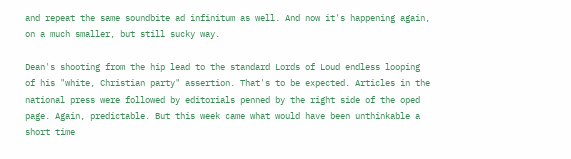and repeat the same soundbite ad infinitum as well. And now it's happening again, on a much smaller, but still sucky way.

Dean's shooting from the hip lead to the standard Lords of Loud endless looping of his "white, Christian party" assertion. That's to be expected. Articles in the national press were followed by editorials penned by the right side of the oped page. Again, predictable. But this week came what would have been unthinkable a short time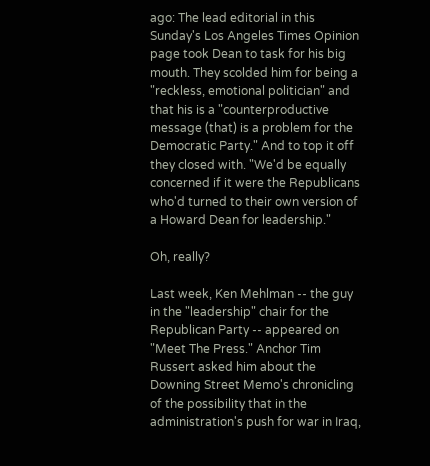ago: The lead editorial in this Sunday's Los Angeles Times Opinion page took Dean to task for his big mouth. They scolded him for being a "reckless, emotional politician" and that his is a "counterproductive message (that) is a problem for the Democratic Party." And to top it off they closed with. "We'd be equally concerned if it were the Republicans who'd turned to their own version of a Howard Dean for leadership."

Oh, really?

Last week, Ken Mehlman -- the guy in the "leadership" chair for the Republican Party -- appeared on "Meet The Press." Anchor Tim Russert asked him about the Downing Street Memo's chronicling of the possibility that in the administration's push for war in Iraq,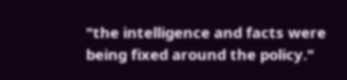"the intelligence and facts were being fixed around the policy."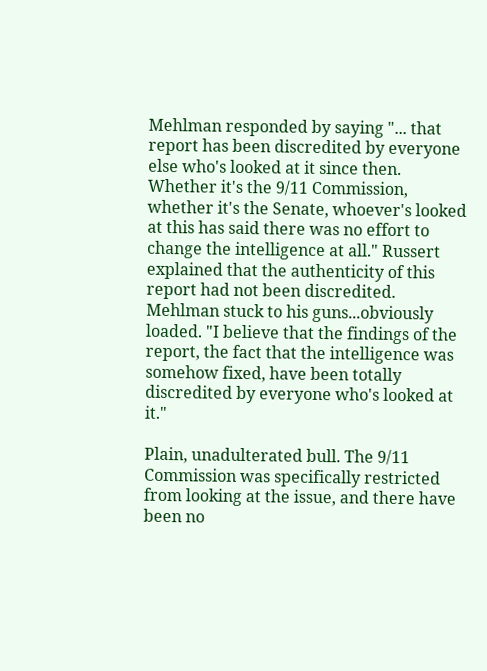Mehlman responded by saying "... that report has been discredited by everyone else who's looked at it since then. Whether it's the 9/11 Commission, whether it's the Senate, whoever's looked at this has said there was no effort to change the intelligence at all." Russert explained that the authenticity of this report had not been discredited. Mehlman stuck to his guns...obviously loaded. "I believe that the findings of the report, the fact that the intelligence was somehow fixed, have been totally discredited by everyone who's looked at it."

Plain, unadulterated bull. The 9/11 Commission was specifically restricted from looking at the issue, and there have been no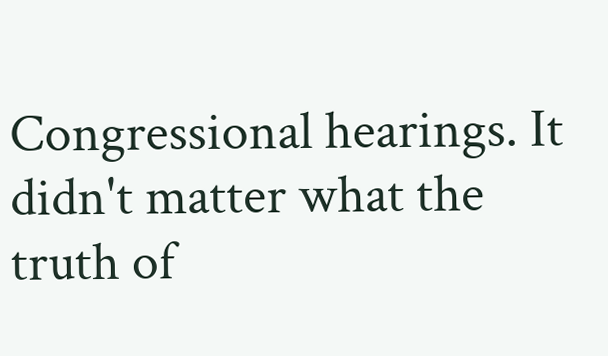Congressional hearings. It didn't matter what the truth of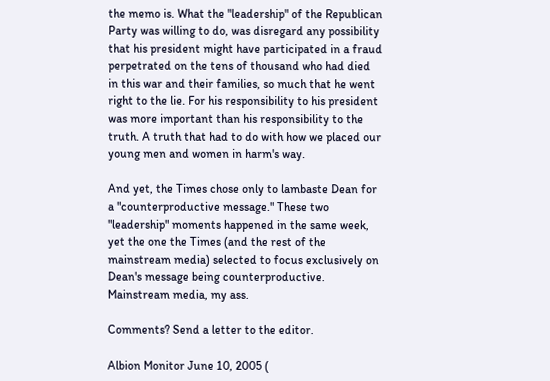the memo is. What the "leadership" of the Republican Party was willing to do, was disregard any possibility that his president might have participated in a fraud perpetrated on the tens of thousand who had died in this war and their families, so much that he went right to the lie. For his responsibility to his president was more important than his responsibility to the truth. A truth that had to do with how we placed our young men and women in harm's way.

And yet, the Times chose only to lambaste Dean for a "counterproductive message." These two "leadership" moments happened in the same week, yet the one the Times (and the rest of the mainstream media) selected to focus exclusively on Dean's message being counterproductive. Mainstream media, my ass.

Comments? Send a letter to the editor.

Albion Monitor June 10, 2005 (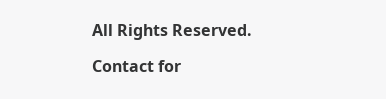All Rights Reserved.

Contact for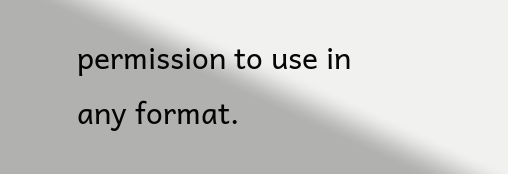permission to use in any format.